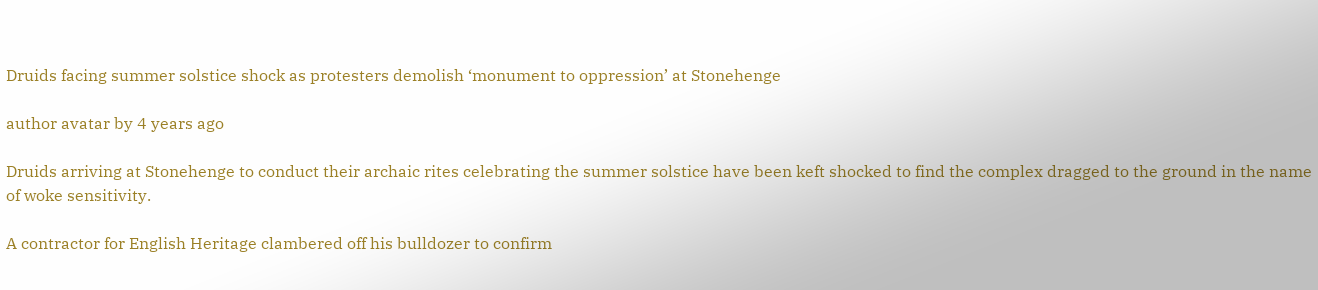Druids facing summer solstice shock as protesters demolish ‘monument to oppression’ at Stonehenge

author avatar by 4 years ago

Druids arriving at Stonehenge to conduct their archaic rites celebrating the summer solstice have been keft shocked to find the complex dragged to the ground in the name of woke sensitivity.

A contractor for English Heritage clambered off his bulldozer to confirm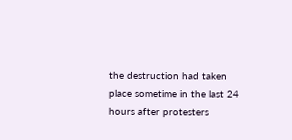the destruction had taken place sometime in the last 24 hours after protesters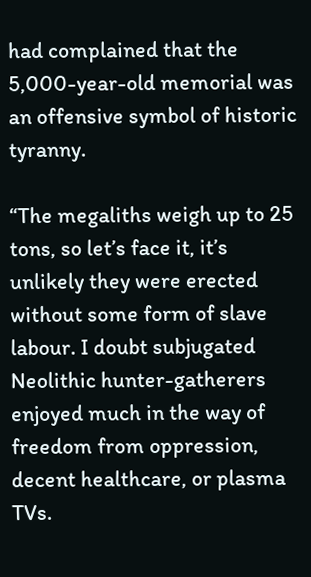had complained that the 5,000-year-old memorial was an offensive symbol of historic tyranny.

“The megaliths weigh up to 25 tons, so let’s face it, it’s unlikely they were erected without some form of slave labour. I doubt subjugated Neolithic hunter-gatherers enjoyed much in the way of freedom from oppression, decent healthcare, or plasma TVs.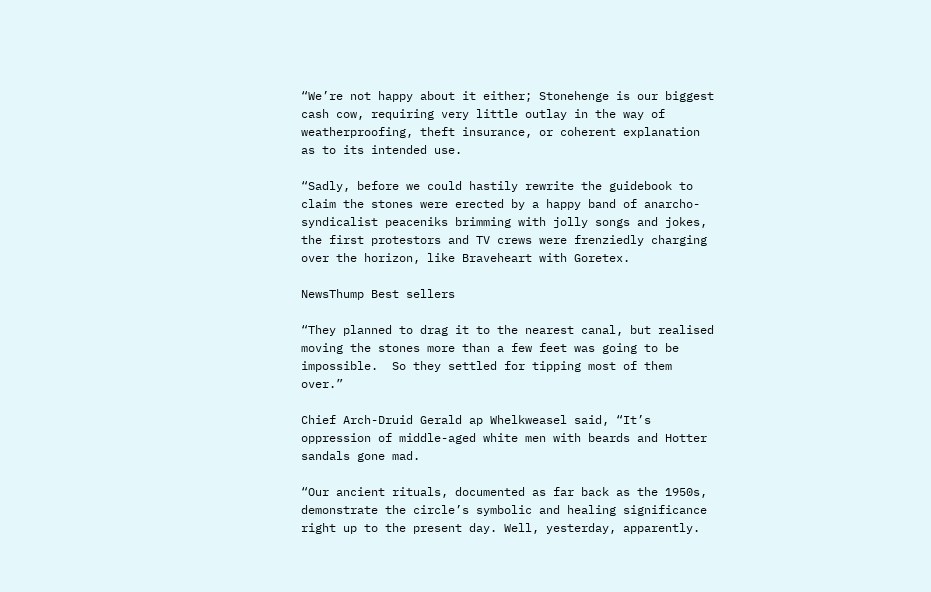“We’re not happy about it either; Stonehenge is our biggest cash cow, requiring very little outlay in the way of weatherproofing, theft insurance, or coherent explanation as to its intended use.

“Sadly, before we could hastily rewrite the guidebook to claim the stones were erected by a happy band of anarcho-syndicalist peaceniks brimming with jolly songs and jokes, the first protestors and TV crews were frenziedly charging over the horizon, like Braveheart with Goretex.

NewsThump Best sellers

“They planned to drag it to the nearest canal, but realised moving the stones more than a few feet was going to be impossible.  So they settled for tipping most of them over.”

Chief Arch-Druid Gerald ap Whelkweasel said, “It’s oppression of middle-aged white men with beards and Hotter sandals gone mad.

“Our ancient rituals, documented as far back as the 1950s, demonstrate the circle’s symbolic and healing significance right up to the present day. Well, yesterday, apparently.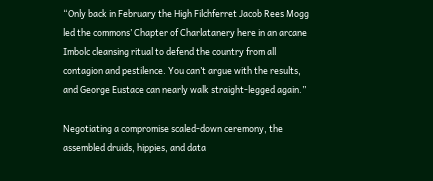“Only back in February the High Filchferret Jacob Rees Mogg led the commons’ Chapter of Charlatanery here in an arcane Imbolc cleansing ritual to defend the country from all contagion and pestilence. You can’t argue with the results, and George Eustace can nearly walk straight-legged again.”

Negotiating a compromise scaled-down ceremony, the assembled druids, hippies, and data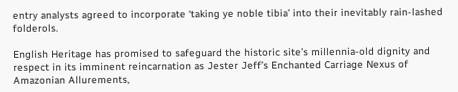entry analysts agreed to incorporate ‘taking ye noble tibia’ into their inevitably rain-lashed folderols.

English Heritage has promised to safeguard the historic site’s millennia-old dignity and respect in its imminent reincarnation as Jester Jeff’s Enchanted Carriage Nexus of Amazonian Allurements,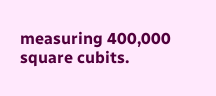measuring 400,000 square cubits.